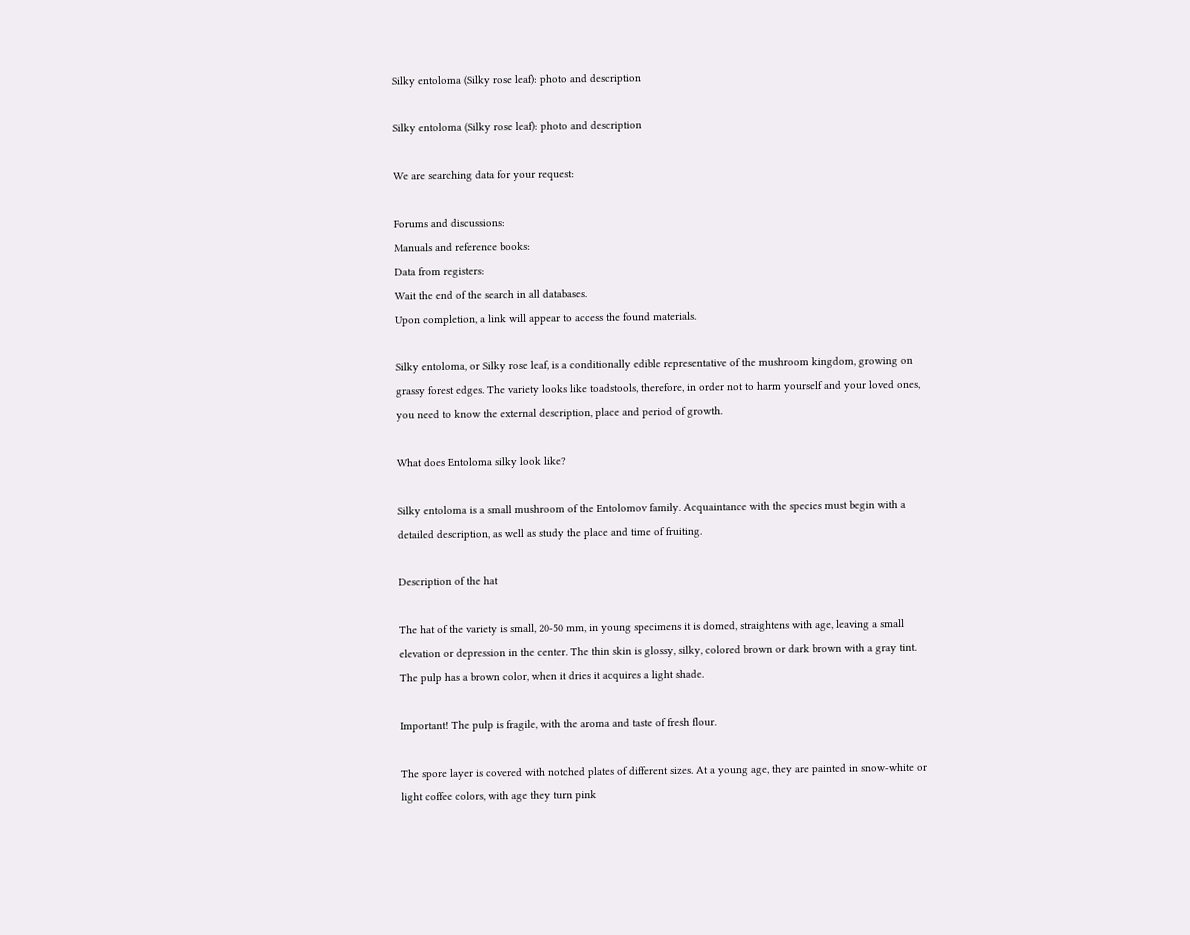Silky entoloma (Silky rose leaf): photo and description

Silky entoloma (Silky rose leaf): photo and description

We are searching data for your request:

Forums and discussions:
Manuals and reference books:
Data from registers:
Wait the end of the search in all databases.
Upon completion, a link will appear to access the found materials.

Silky entoloma, or Silky rose leaf, is a conditionally edible representative of the mushroom kingdom, growing on grassy forest edges. The variety looks like toadstools, therefore, in order not to harm yourself and your loved ones, you need to know the external description, place and period of growth.

What does Entoloma silky look like?

Silky entoloma is a small mushroom of the Entolomov family. Acquaintance with the species must begin with a detailed description, as well as study the place and time of fruiting.

Description of the hat

The hat of the variety is small, 20-50 mm, in young specimens it is domed, straightens with age, leaving a small elevation or depression in the center. The thin skin is glossy, silky, colored brown or dark brown with a gray tint. The pulp has a brown color, when it dries it acquires a light shade.

Important! The pulp is fragile, with the aroma and taste of fresh flour.

The spore layer is covered with notched plates of different sizes. At a young age, they are painted in snow-white or light coffee colors, with age they turn pink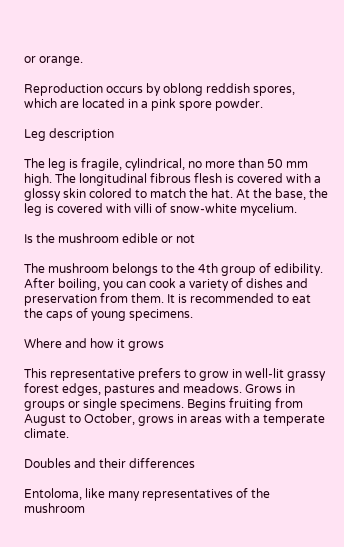or orange.

Reproduction occurs by oblong reddish spores, which are located in a pink spore powder.

Leg description

The leg is fragile, cylindrical, no more than 50 mm high. The longitudinal fibrous flesh is covered with a glossy skin colored to match the hat. At the base, the leg is covered with villi of snow-white mycelium.

Is the mushroom edible or not

The mushroom belongs to the 4th group of edibility. After boiling, you can cook a variety of dishes and preservation from them. It is recommended to eat the caps of young specimens.

Where and how it grows

This representative prefers to grow in well-lit grassy forest edges, pastures and meadows. Grows in groups or single specimens. Begins fruiting from August to October, grows in areas with a temperate climate.

Doubles and their differences

Entoloma, like many representatives of the mushroom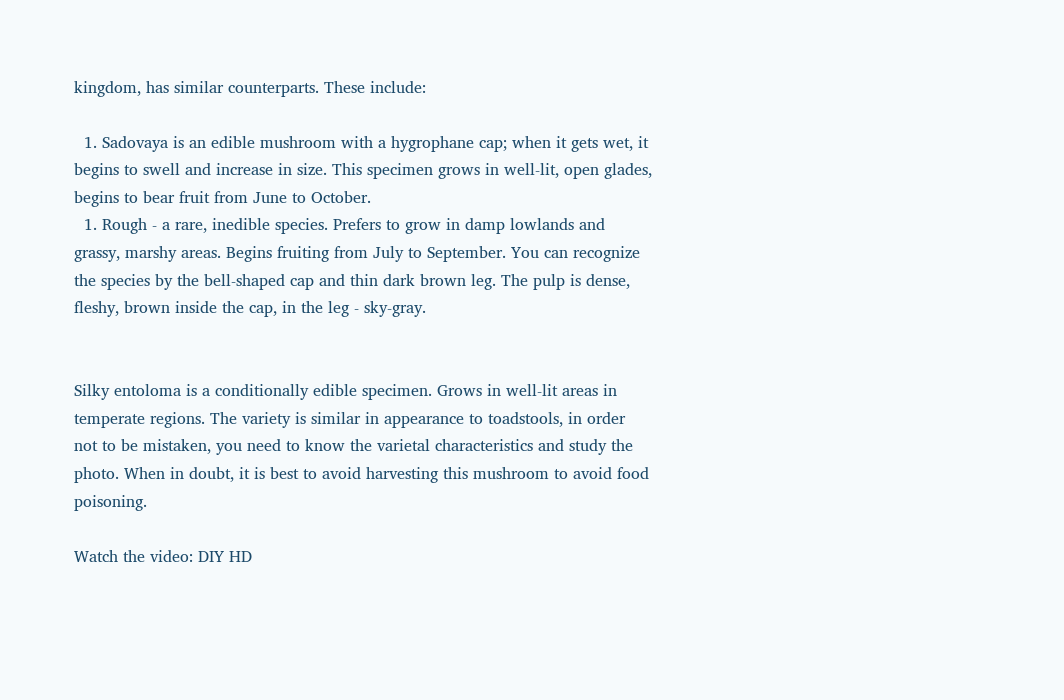kingdom, has similar counterparts. These include:

  1. Sadovaya is an edible mushroom with a hygrophane cap; when it gets wet, it begins to swell and increase in size. This specimen grows in well-lit, open glades, begins to bear fruit from June to October.
  1. Rough - a rare, inedible species. Prefers to grow in damp lowlands and grassy, marshy areas. Begins fruiting from July to September. You can recognize the species by the bell-shaped cap and thin dark brown leg. The pulp is dense, fleshy, brown inside the cap, in the leg - sky-gray.


Silky entoloma is a conditionally edible specimen. Grows in well-lit areas in temperate regions. The variety is similar in appearance to toadstools, in order not to be mistaken, you need to know the varietal characteristics and study the photo. When in doubt, it is best to avoid harvesting this mushroom to avoid food poisoning.

Watch the video: DIY HD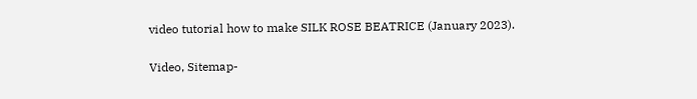video tutorial how to make SILK ROSE BEATRICE (January 2023).

Video, Sitemap-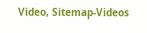Video, Sitemap-Videos